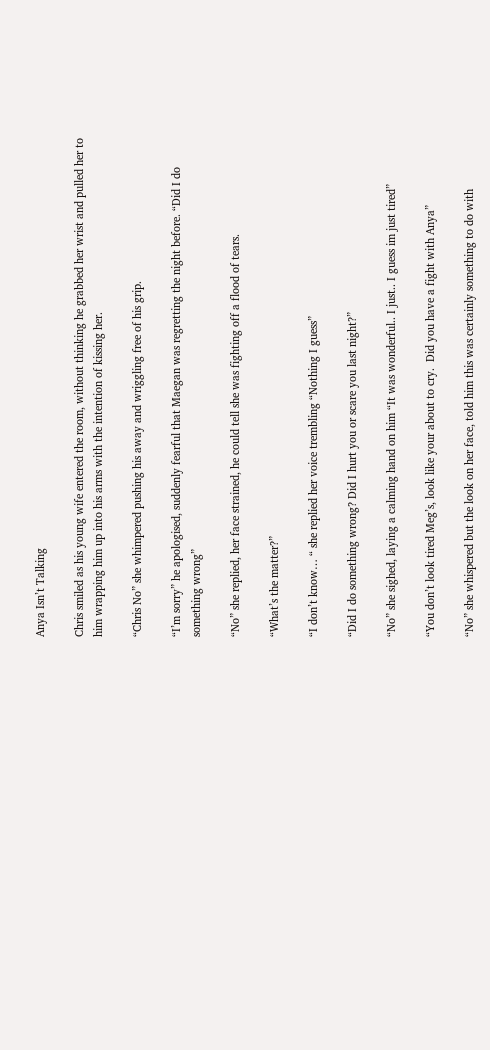Anya Isn’t Talking

Chris smiled as his young wife entered the room, without thinking he grabbed her wrist and pulled her to him wrapping him up into his arms with the intention of kissing her.

“Chris No” she whimpered pushing his away and wriggling free of his grip.

“I’m sorry” he apologised, suddenly fearful that Maegan was regretting the night before. “Did I do something wrong”

“No” she replied, her face strained, he could tell she was fighting off a flood of tears.

“What’s the matter?”

“I don’t know… “ she replied her voice trembling “Nothing I guess”

“Did I do something wrong? Did I hurt you or scare you last night?”

“No” she sighed, laying a calming hand on him “It was wonderful.. I just.. I guess im just tired”

“You don’t look tired Meg’s, look like your about to cry.  Did you have a fight with Anya”

“No” she whispered but the look on her face, told him this was certainly something to do with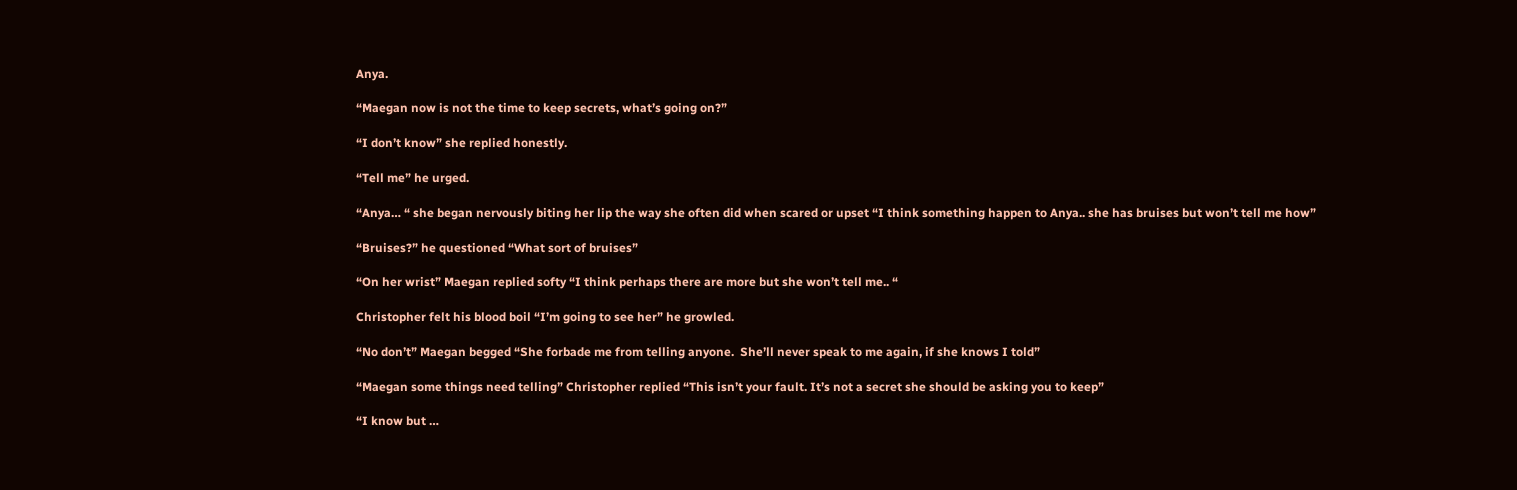Anya.

“Maegan now is not the time to keep secrets, what’s going on?”

“I don’t know” she replied honestly.

“Tell me” he urged.

“Anya… “ she began nervously biting her lip the way she often did when scared or upset “I think something happen to Anya.. she has bruises but won’t tell me how”

“Bruises?” he questioned “What sort of bruises”

“On her wrist” Maegan replied softy “I think perhaps there are more but she won’t tell me.. “

Christopher felt his blood boil “I’m going to see her” he growled.

“No don’t” Maegan begged “She forbade me from telling anyone.  She’ll never speak to me again, if she knows I told”

“Maegan some things need telling” Christopher replied “This isn’t your fault. It’s not a secret she should be asking you to keep”

“I know but …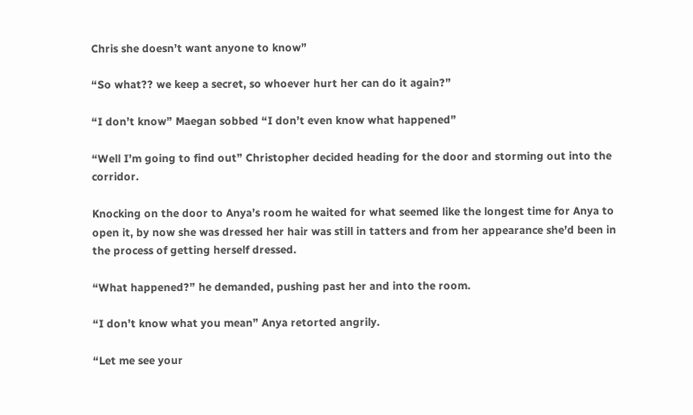Chris she doesn’t want anyone to know”

“So what?? we keep a secret, so whoever hurt her can do it again?”

“I don’t know” Maegan sobbed “I don’t even know what happened”

“Well I’m going to find out” Christopher decided heading for the door and storming out into the corridor.

Knocking on the door to Anya’s room he waited for what seemed like the longest time for Anya to open it, by now she was dressed her hair was still in tatters and from her appearance she’d been in the process of getting herself dressed.

“What happened?” he demanded, pushing past her and into the room.

“I don’t know what you mean” Anya retorted angrily.

“Let me see your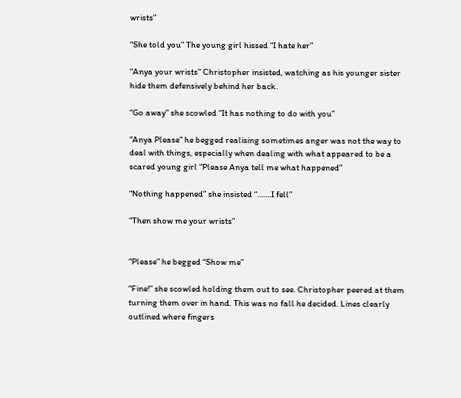wrists”

“She told you” The young girl hissed “I hate her”

“Anya your wrists” Christopher insisted, watching as his younger sister hide them defensively behind her back.

“Go away” she scowled “It has nothing to do with you”

“Anya Please” he begged realising sometimes anger was not the way to deal with things, especially when dealing with what appeared to be a scared young girl “Please Anya tell me what happened”

“Nothing happened” she insisted “…….I fell”

“Then show me your wrists”


“Please” he begged “Show me”

“Fine!” she scowled holding them out to see. Christopher peered at them turning them over in hand. This was no fall he decided. Lines clearly outlined where fingers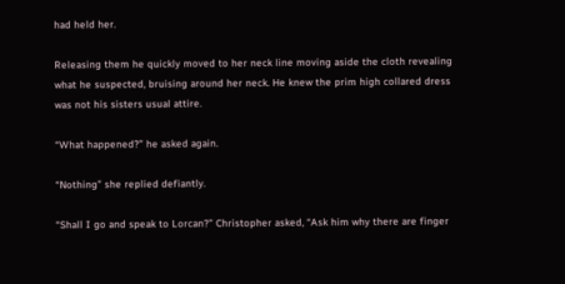had held her.

Releasing them he quickly moved to her neck line moving aside the cloth revealing what he suspected, bruising around her neck. He knew the prim high collared dress was not his sisters usual attire.

“What happened?” he asked again.

“Nothing” she replied defiantly.

“Shall I go and speak to Lorcan?” Christopher asked, “Ask him why there are finger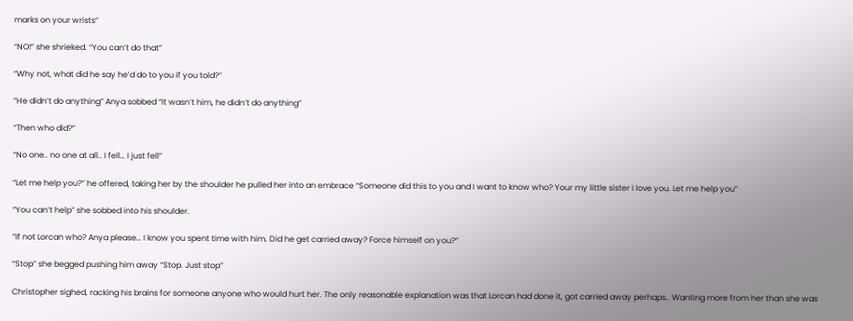marks on your wrists”

“NO!” she shrieked. “You can’t do that”

“Why not, what did he say he’d do to you if you told?”

“He didn’t do anything” Anya sobbed “It wasn’t him, he didn’t do anything”

“Then who did?”

“No one.. no one at all.. I fell… I just fell”

“Let me help you?” he offered, taking her by the shoulder he pulled her into an embrace “Someone did this to you and I want to know who? Your my little sister I love you. Let me help you”

“You can’t help” she sobbed into his shoulder.

“If not Lorcan who? Anya please… I know you spent time with him. Did he get carried away? Force himself on you?”

“Stop” she begged pushing him away “Stop. Just stop”

Christopher sighed, racking his brains for someone anyone who would hurt her. The only reasonable explanation was that Lorcan had done it, got carried away perhaps.. Wanting more from her than she was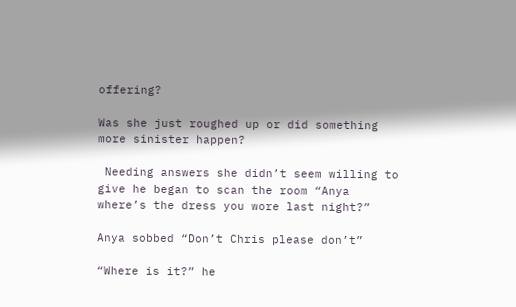offering?

Was she just roughed up or did something more sinister happen?

 Needing answers she didn’t seem willing to give he began to scan the room “Anya where’s the dress you wore last night?”

Anya sobbed “Don’t Chris please don’t”

“Where is it?” he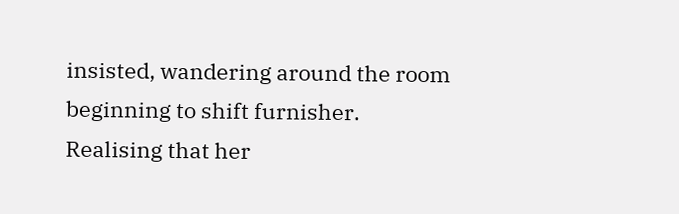insisted, wandering around the room beginning to shift furnisher.  Realising that her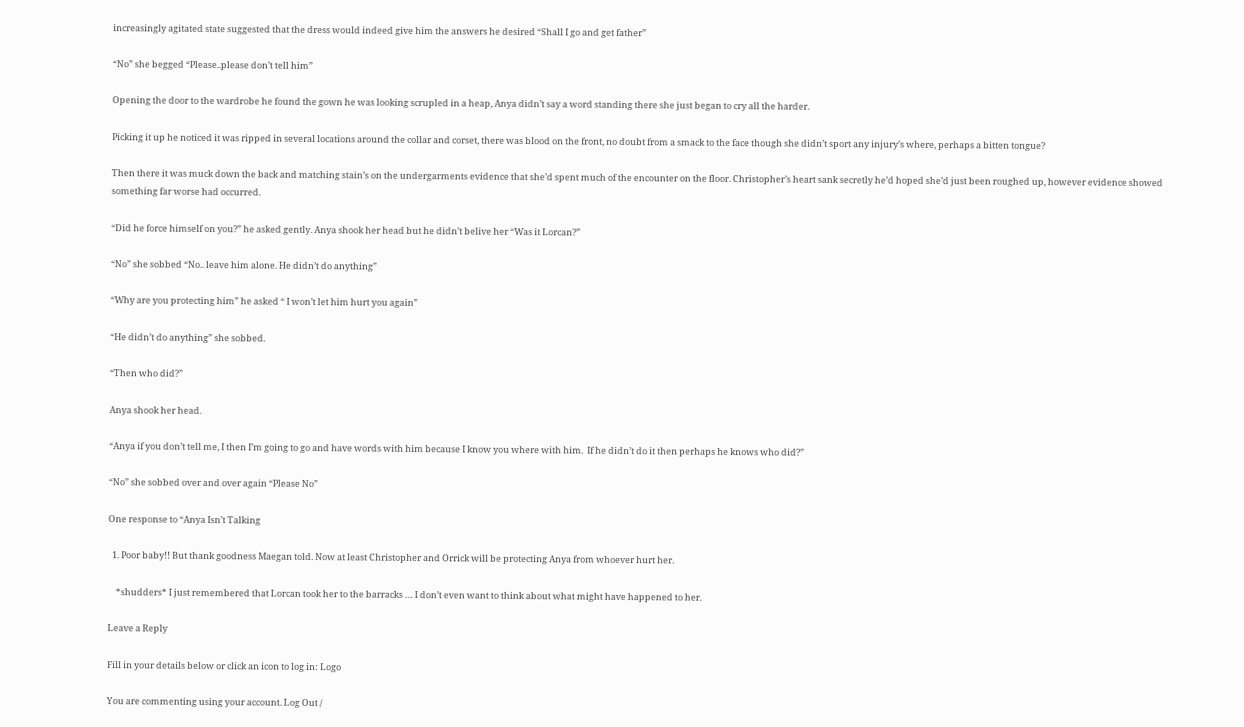increasingly agitated state suggested that the dress would indeed give him the answers he desired “Shall I go and get father”

“No” she begged “Please..please don’t tell him”

Opening the door to the wardrobe he found the gown he was looking scrupled in a heap, Anya didn’t say a word standing there she just began to cry all the harder.

Picking it up he noticed it was ripped in several locations around the collar and corset, there was blood on the front, no doubt from a smack to the face though she didn’t sport any injury’s where, perhaps a bitten tongue?

Then there it was muck down the back and matching stain’s on the undergarments evidence that she’d spent much of the encounter on the floor. Christopher’s heart sank secretly he’d hoped she’d just been roughed up, however evidence showed something far worse had occurred.

“Did he force himself on you?” he asked gently. Anya shook her head but he didn’t belive her “Was it Lorcan?”

“No” she sobbed “No.. leave him alone. He didn’t do anything”

“Why are you protecting him” he asked “ I won’t let him hurt you again”

“He didn’t do anything” she sobbed.

“Then who did?”

Anya shook her head.

“Anya if you don’t tell me, I then I’m going to go and have words with him because I know you where with him.  If he didn’t do it then perhaps he knows who did?”

“No” she sobbed over and over again “Please No”

One response to “Anya Isn’t Talking

  1. Poor baby!! But thank goodness Maegan told. Now at least Christopher and Orrick will be protecting Anya from whoever hurt her.

    *shudders* I just remembered that Lorcan took her to the barracks … I don’t even want to think about what might have happened to her.

Leave a Reply

Fill in your details below or click an icon to log in: Logo

You are commenting using your account. Log Out /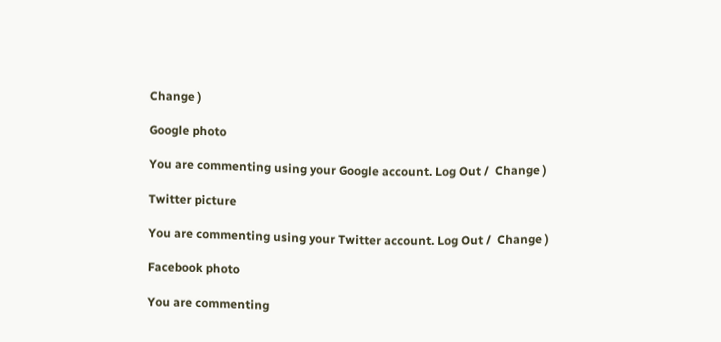Change )

Google photo

You are commenting using your Google account. Log Out /  Change )

Twitter picture

You are commenting using your Twitter account. Log Out /  Change )

Facebook photo

You are commenting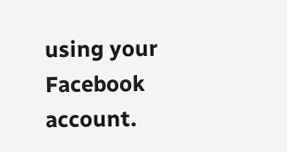using your Facebook account.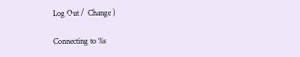Log Out /  Change )

Connecting to %s